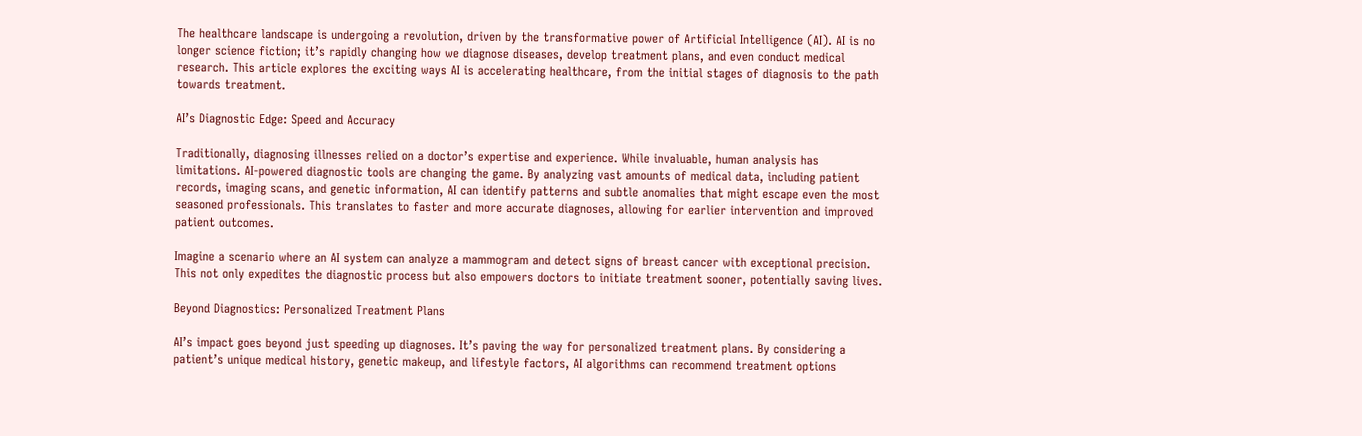The healthcare landscape is undergoing a revolution, driven by the transformative power of Artificial Intelligence (AI). AI is no longer science fiction; it’s rapidly changing how we diagnose diseases, develop treatment plans, and even conduct medical research. This article explores the exciting ways AI is accelerating healthcare, from the initial stages of diagnosis to the path towards treatment.

AI’s Diagnostic Edge: Speed and Accuracy

Traditionally, diagnosing illnesses relied on a doctor’s expertise and experience. While invaluable, human analysis has limitations. AI-powered diagnostic tools are changing the game. By analyzing vast amounts of medical data, including patient records, imaging scans, and genetic information, AI can identify patterns and subtle anomalies that might escape even the most seasoned professionals. This translates to faster and more accurate diagnoses, allowing for earlier intervention and improved patient outcomes.

Imagine a scenario where an AI system can analyze a mammogram and detect signs of breast cancer with exceptional precision. This not only expedites the diagnostic process but also empowers doctors to initiate treatment sooner, potentially saving lives.

Beyond Diagnostics: Personalized Treatment Plans

AI’s impact goes beyond just speeding up diagnoses. It’s paving the way for personalized treatment plans. By considering a patient’s unique medical history, genetic makeup, and lifestyle factors, AI algorithms can recommend treatment options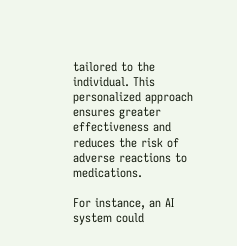tailored to the individual. This personalized approach ensures greater effectiveness and reduces the risk of adverse reactions to medications.

For instance, an AI system could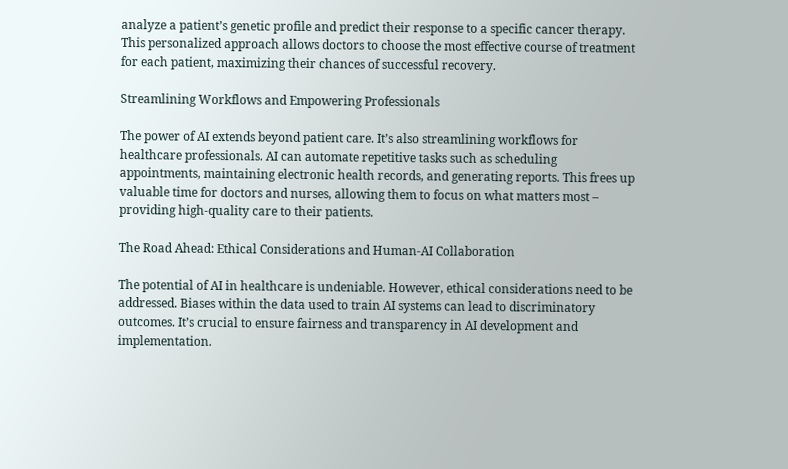analyze a patient’s genetic profile and predict their response to a specific cancer therapy. This personalized approach allows doctors to choose the most effective course of treatment for each patient, maximizing their chances of successful recovery.

Streamlining Workflows and Empowering Professionals

The power of AI extends beyond patient care. It’s also streamlining workflows for healthcare professionals. AI can automate repetitive tasks such as scheduling appointments, maintaining electronic health records, and generating reports. This frees up valuable time for doctors and nurses, allowing them to focus on what matters most – providing high-quality care to their patients.

The Road Ahead: Ethical Considerations and Human-AI Collaboration

The potential of AI in healthcare is undeniable. However, ethical considerations need to be addressed. Biases within the data used to train AI systems can lead to discriminatory outcomes. It’s crucial to ensure fairness and transparency in AI development and implementation.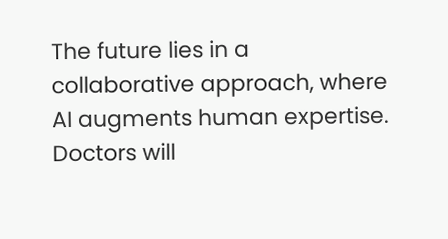The future lies in a collaborative approach, where AI augments human expertise. Doctors will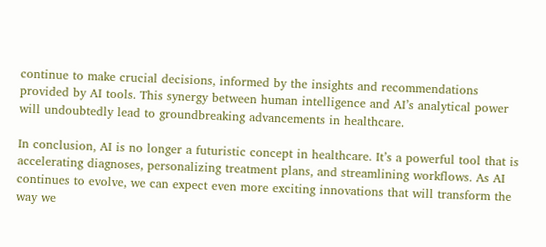continue to make crucial decisions, informed by the insights and recommendations provided by AI tools. This synergy between human intelligence and AI’s analytical power will undoubtedly lead to groundbreaking advancements in healthcare.

In conclusion, AI is no longer a futuristic concept in healthcare. It’s a powerful tool that is accelerating diagnoses, personalizing treatment plans, and streamlining workflows. As AI continues to evolve, we can expect even more exciting innovations that will transform the way we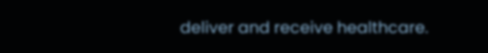deliver and receive healthcare.